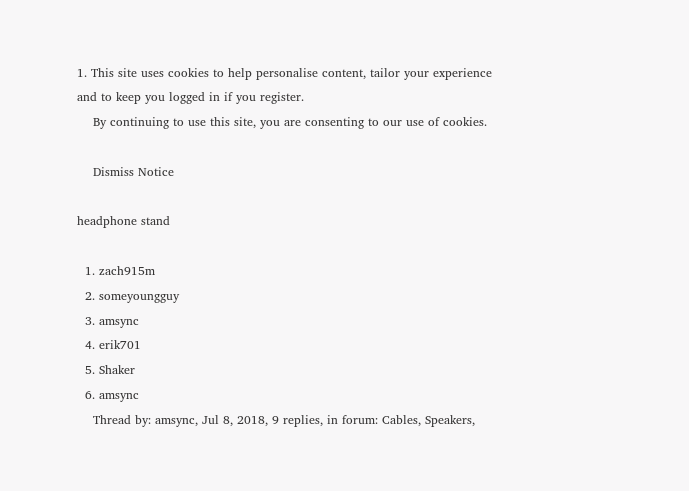1. This site uses cookies to help personalise content, tailor your experience and to keep you logged in if you register.
    By continuing to use this site, you are consenting to our use of cookies.

    Dismiss Notice

headphone stand

  1. zach915m
  2. someyoungguy
  3. amsync
  4. erik701
  5. Shaker
  6. amsync
    Thread by: amsync, Jul 8, 2018, 9 replies, in forum: Cables, Speakers,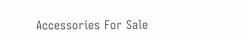Accessories For Sale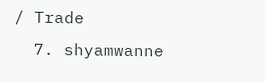/ Trade
  7. shyamwanne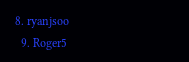8. ryanjsoo
  9. Roger5